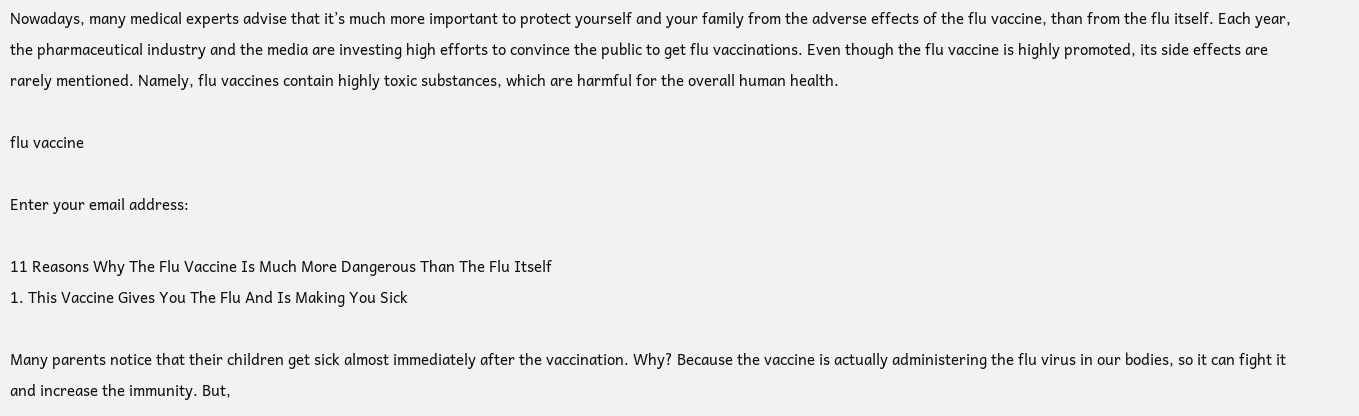Nowadays, many medical experts advise that it’s much more important to protect yourself and your family from the adverse effects of the flu vaccine, than from the flu itself. Each year, the pharmaceutical industry and the media are investing high efforts to convince the public to get flu vaccinations. Even though the flu vaccine is highly promoted, its side effects are rarely mentioned. Namely, flu vaccines contain highly toxic substances, which are harmful for the overall human health.

flu vaccine

Enter your email address:

11 Reasons Why The Flu Vaccine Is Much More Dangerous Than The Flu Itself
1. This Vaccine Gives You The Flu And Is Making You Sick

Many parents notice that their children get sick almost immediately after the vaccination. Why? Because the vaccine is actually administering the flu virus in our bodies, so it can fight it and increase the immunity. But,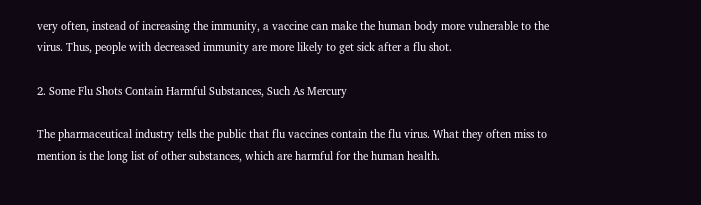very often, instead of increasing the immunity, a vaccine can make the human body more vulnerable to the virus. Thus, people with decreased immunity are more likely to get sick after a flu shot.

2. Some Flu Shots Contain Harmful Substances, Such As Mercury

The pharmaceutical industry tells the public that flu vaccines contain the flu virus. What they often miss to mention is the long list of other substances, which are harmful for the human health.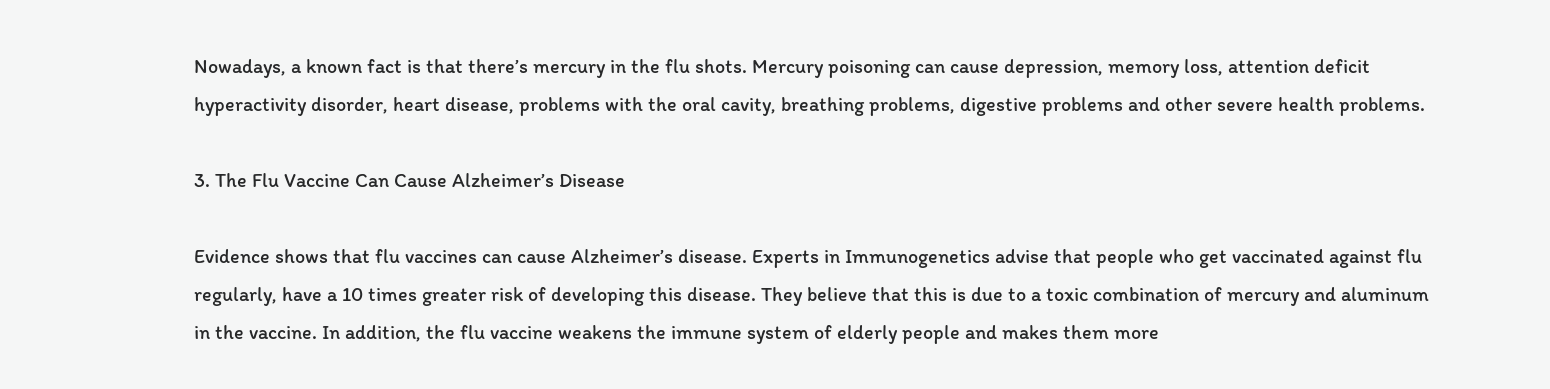Nowadays, a known fact is that there’s mercury in the flu shots. Mercury poisoning can cause depression, memory loss, attention deficit hyperactivity disorder, heart disease, problems with the oral cavity, breathing problems, digestive problems and other severe health problems.

3. The Flu Vaccine Can Cause Alzheimer’s Disease

Evidence shows that flu vaccines can cause Alzheimer’s disease. Experts in Immunogenetics advise that people who get vaccinated against flu regularly, have a 10 times greater risk of developing this disease. They believe that this is due to a toxic combination of mercury and aluminum in the vaccine. In addition, the flu vaccine weakens the immune system of elderly people and makes them more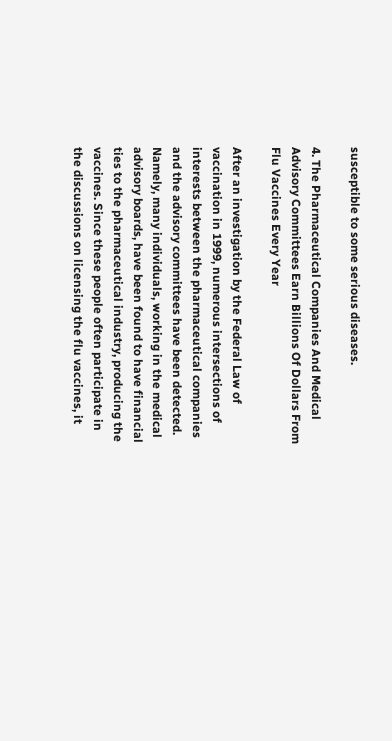susceptible to some serious diseases.

4. The Pharmaceutical Companies And Medical Advisory Committees Earn Billions Of Dollars From Flu Vaccines Every Year

After an investigation by the Federal Law of vaccination in 1999, numerous intersections of interests between the pharmaceutical companies and the advisory committees have been detected. Namely, many individuals, working in the medical advisory boards, have been found to have financial ties to the pharmaceutical industry, producing the vaccines. Since these people often participate in the discussions on licensing the flu vaccines, it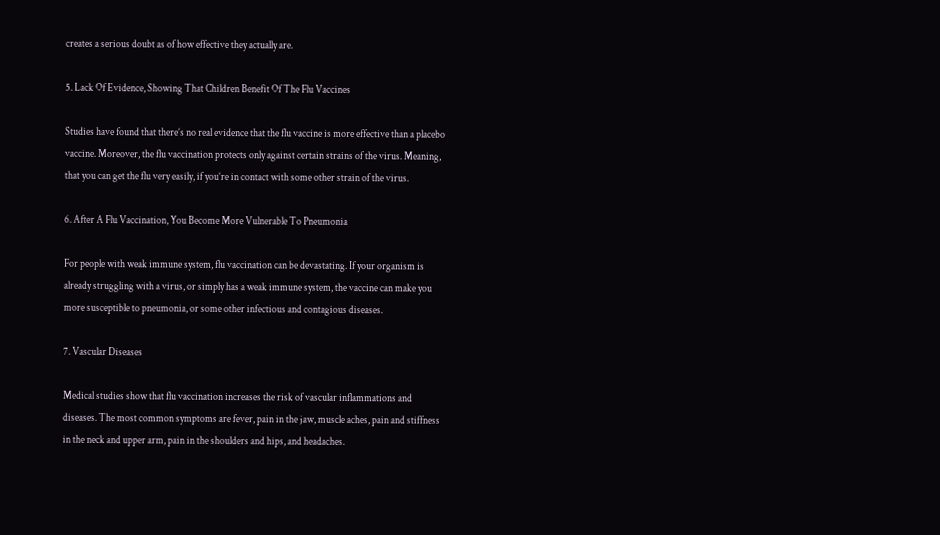creates a serious doubt as of how effective they actually are.

5. Lack Of Evidence, Showing That Children Benefit Of The Flu Vaccines

Studies have found that there’s no real evidence that the flu vaccine is more effective than a placebo vaccine. Moreover, the flu vaccination protects only against certain strains of the virus. Meaning, that you can get the flu very easily, if you’re in contact with some other strain of the virus.

6. After A Flu Vaccination, You Become More Vulnerable To Pneumonia

For people with weak immune system, flu vaccination can be devastating. If your organism is already struggling with a virus, or simply has a weak immune system, the vaccine can make you more susceptible to pneumonia, or some other infectious and contagious diseases.

7. Vascular Diseases

Medical studies show that flu vaccination increases the risk of vascular inflammations and diseases. The most common symptoms are fever, pain in the jaw, muscle aches, pain and stiffness in the neck and upper arm, pain in the shoulders and hips, and headaches.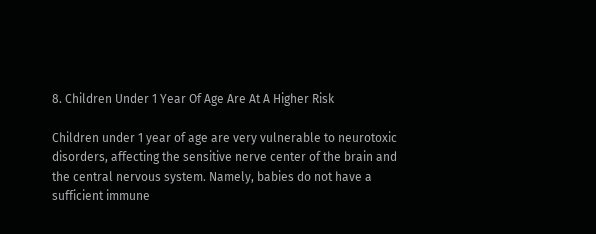8. Children Under 1 Year Of Age Are At A Higher Risk

Children under 1 year of age are very vulnerable to neurotoxic disorders, affecting the sensitive nerve center of the brain and the central nervous system. Namely, babies do not have a sufficient immune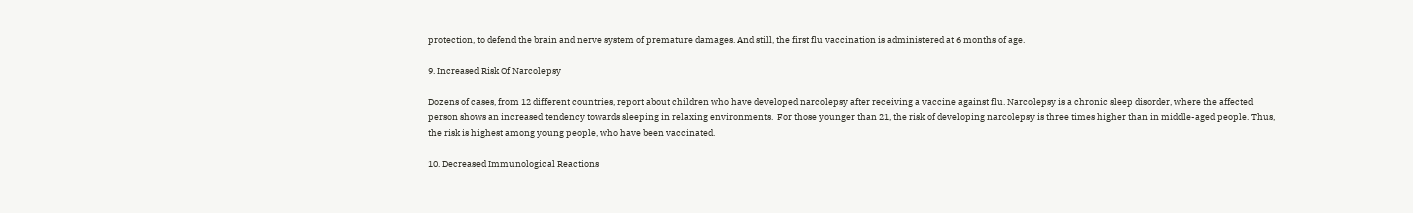protection, to defend the brain and nerve system of premature damages. And still, the first flu vaccination is administered at 6 months of age.

9. Increased Risk Of Narcolepsy

Dozens of cases, from 12 different countries, report about children who have developed narcolepsy after receiving a vaccine against flu. Narcolepsy is a chronic sleep disorder, where the affected person shows an increased tendency towards sleeping in relaxing environments.  For those younger than 21, the risk of developing narcolepsy is three times higher than in middle-aged people. Thus, the risk is highest among young people, who have been vaccinated.

10. Decreased Immunological Reactions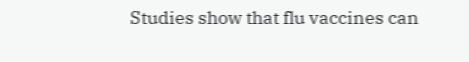Studies show that flu vaccines can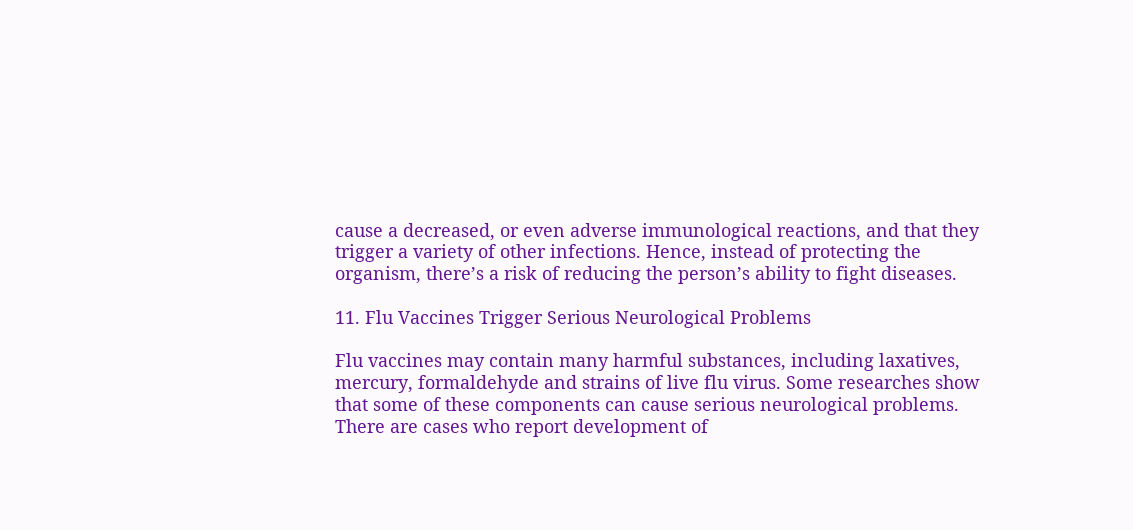cause a decreased, or even adverse immunological reactions, and that they trigger a variety of other infections. Hence, instead of protecting the organism, there’s a risk of reducing the person’s ability to fight diseases.

11. Flu Vaccines Trigger Serious Neurological Problems

Flu vaccines may contain many harmful substances, including laxatives, mercury, formaldehyde and strains of live flu virus. Some researches show that some of these components can cause serious neurological problems. There are cases who report development of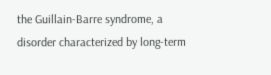the Guillain-Barre syndrome, a disorder characterized by long-term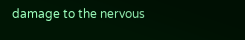damage to the nervous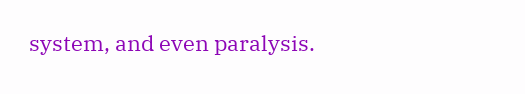system, and even paralysis.